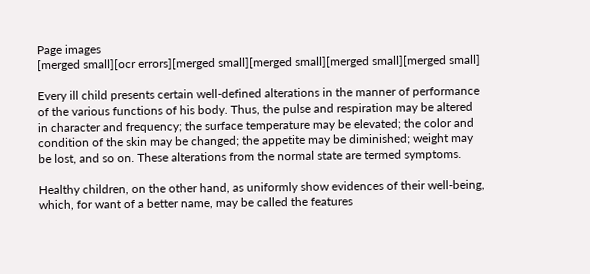Page images
[merged small][ocr errors][merged small][merged small][merged small][merged small]

Every ill child presents certain well-defined alterations in the manner of performance of the various functions of his body. Thus, the pulse and respiration may be altered in character and frequency; the surface temperature may be elevated; the color and condition of the skin may be changed; the appetite may be diminished; weight may be lost, and so on. These alterations from the normal state are termed symptoms.

Healthy children, on the other hand, as uniformly show evidences of their well-being, which, for want of a better name, may be called the features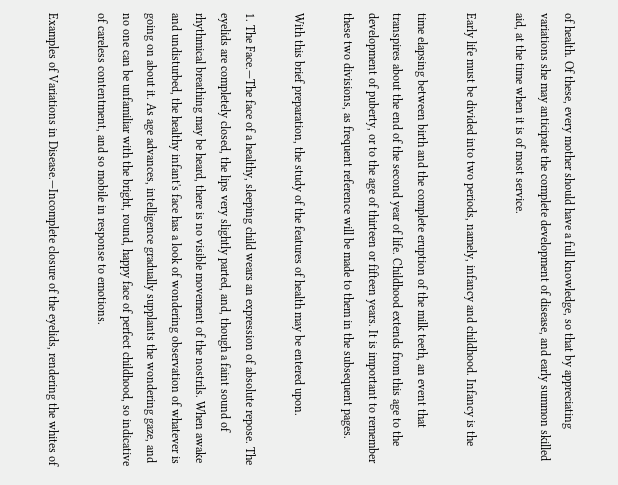of health. Of these, every mother should have a full knowledge, so that by appreciating variations she may anticipate the complete development of disease, and early summon skilled aid, at the time when it is of most service.

Early life must be divided into two periods, namely, infancy and childhood. Infancy is the

time elapsing between birth and the complete eruption of the milk teeth, an event that transpires about the end of the second year of life. Childhood extends from this age to the development of puberty, or to the age of thirteen or fifteen years. It is important to remember these two divisions, as frequent reference will be made to them in the subsequent pages.

With this brief preparation, the study of the features of health may be entered upon.

1. The Face.—The face of a healthy, sleeping child wears an expression of absolute repose. The eyelids are completely closed, the lips very slightly parted, and, though a faint sound of rhythmical breathing may be heard, there is no visible movement of the nostrils. When awake and undisturbed, the healthy infant's face has a look of wondering observation of whatever is going on about it. As age advances, intelligence gradually supplants the wondering gaze, and no one can be unfamiliar with the bright, round, happy face of perfect childhood, so indicative of careless contentment, and so mobile in response to emotions.

Examples of Variations in Disease.—Incomplete closure of the eyelids, rendering the whites of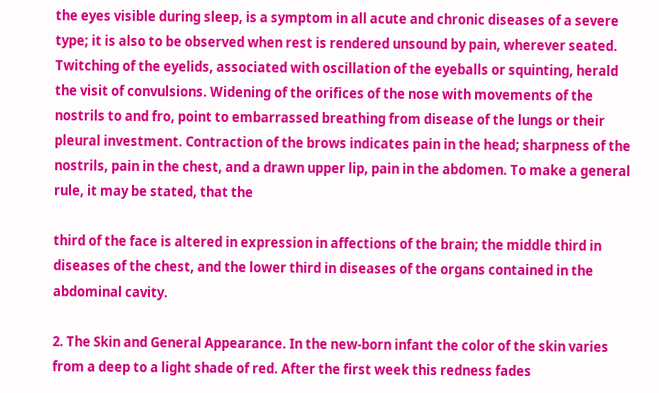the eyes visible during sleep, is a symptom in all acute and chronic diseases of a severe type; it is also to be observed when rest is rendered unsound by pain, wherever seated. Twitching of the eyelids, associated with oscillation of the eyeballs or squinting, herald the visit of convulsions. Widening of the orifices of the nose with movements of the nostrils to and fro, point to embarrassed breathing from disease of the lungs or their pleural investment. Contraction of the brows indicates pain in the head; sharpness of the nostrils, pain in the chest, and a drawn upper lip, pain in the abdomen. To make a general rule, it may be stated, that the

third of the face is altered in expression in affections of the brain; the middle third in diseases of the chest, and the lower third in diseases of the organs contained in the abdominal cavity.

2. The Skin and General Appearance. In the new-born infant the color of the skin varies from a deep to a light shade of red. After the first week this redness fades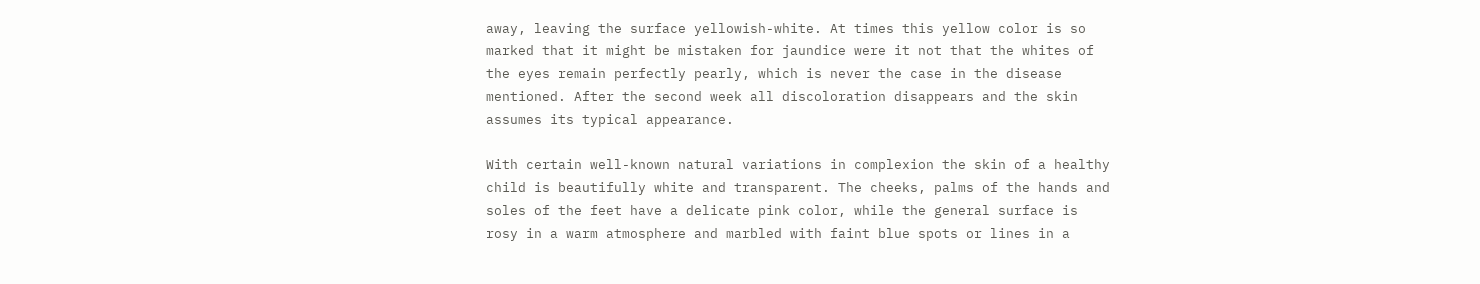away, leaving the surface yellowish-white. At times this yellow color is so marked that it might be mistaken for jaundice were it not that the whites of the eyes remain perfectly pearly, which is never the case in the disease mentioned. After the second week all discoloration disappears and the skin assumes its typical appearance.

With certain well-known natural variations in complexion the skin of a healthy child is beautifully white and transparent. The cheeks, palms of the hands and soles of the feet have a delicate pink color, while the general surface is rosy in a warm atmosphere and marbled with faint blue spots or lines in a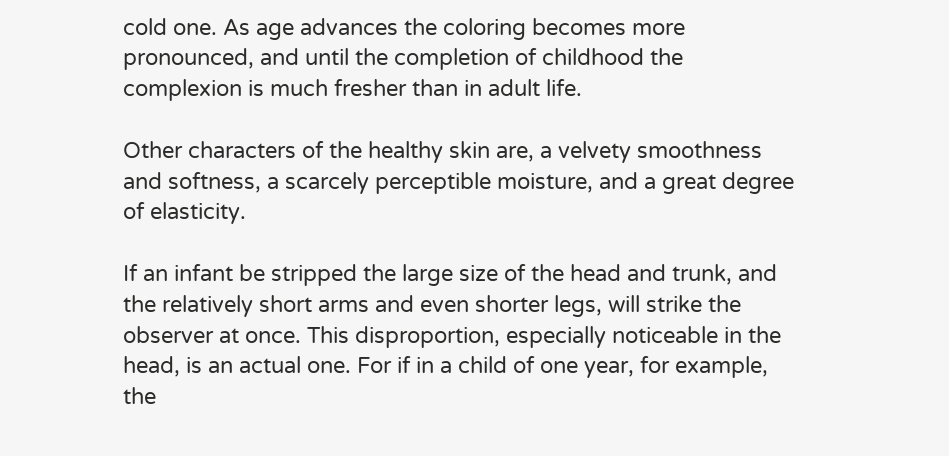cold one. As age advances the coloring becomes more pronounced, and until the completion of childhood the complexion is much fresher than in adult life.

Other characters of the healthy skin are, a velvety smoothness and softness, a scarcely perceptible moisture, and a great degree of elasticity.

If an infant be stripped the large size of the head and trunk, and the relatively short arms and even shorter legs, will strike the observer at once. This disproportion, especially noticeable in the head, is an actual one. For if in a child of one year, for example, the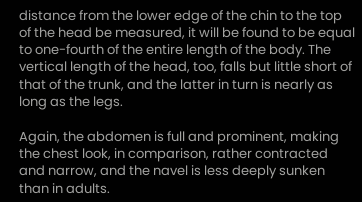distance from the lower edge of the chin to the top of the head be measured, it will be found to be equal to one-fourth of the entire length of the body. The vertical length of the head, too, falls but little short of that of the trunk, and the latter in turn is nearly as long as the legs.

Again, the abdomen is full and prominent, making the chest look, in comparison, rather contracted and narrow, and the navel is less deeply sunken than in adults.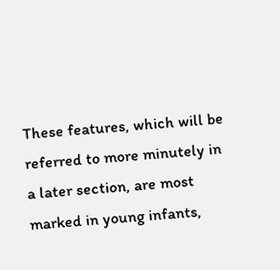These features, which will be referred to more minutely in a later section, are most marked in young infants,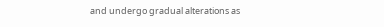and undergo gradual alterations as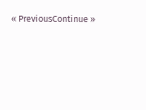« PreviousContinue »